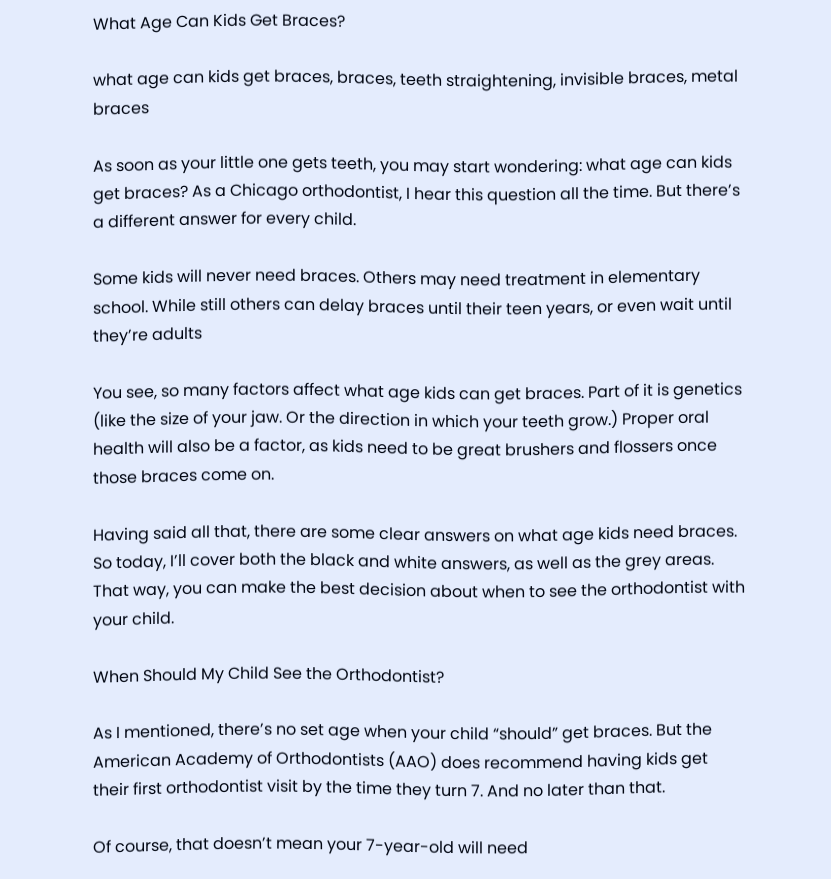What Age Can Kids Get Braces?

what age can kids get braces, braces, teeth straightening, invisible braces, metal braces

As soon as your little one gets teeth, you may start wondering: what age can kids get braces? As a Chicago orthodontist, I hear this question all the time. But there’s a different answer for every child.

Some kids will never need braces. Others may need treatment in elementary school. While still others can delay braces until their teen years, or even wait until they’re adults

You see, so many factors affect what age kids can get braces. Part of it is genetics (like the size of your jaw. Or the direction in which your teeth grow.) Proper oral health will also be a factor, as kids need to be great brushers and flossers once those braces come on.

Having said all that, there are some clear answers on what age kids need braces. So today, I’ll cover both the black and white answers, as well as the grey areas. That way, you can make the best decision about when to see the orthodontist with your child.

When Should My Child See the Orthodontist?

As I mentioned, there’s no set age when your child “should” get braces. But the American Academy of Orthodontists (AAO) does recommend having kids get their first orthodontist visit by the time they turn 7. And no later than that.

Of course, that doesn’t mean your 7-year-old will need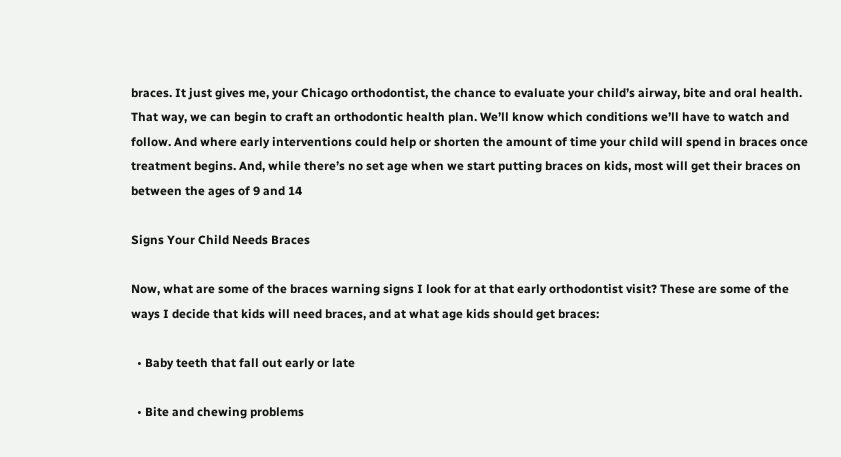braces. It just gives me, your Chicago orthodontist, the chance to evaluate your child’s airway, bite and oral health. That way, we can begin to craft an orthodontic health plan. We’ll know which conditions we’ll have to watch and follow. And where early interventions could help or shorten the amount of time your child will spend in braces once treatment begins. And, while there’s no set age when we start putting braces on kids, most will get their braces on between the ages of 9 and 14

Signs Your Child Needs Braces

Now, what are some of the braces warning signs I look for at that early orthodontist visit? These are some of the ways I decide that kids will need braces, and at what age kids should get braces:

  • Baby teeth that fall out early or late

  • Bite and chewing problems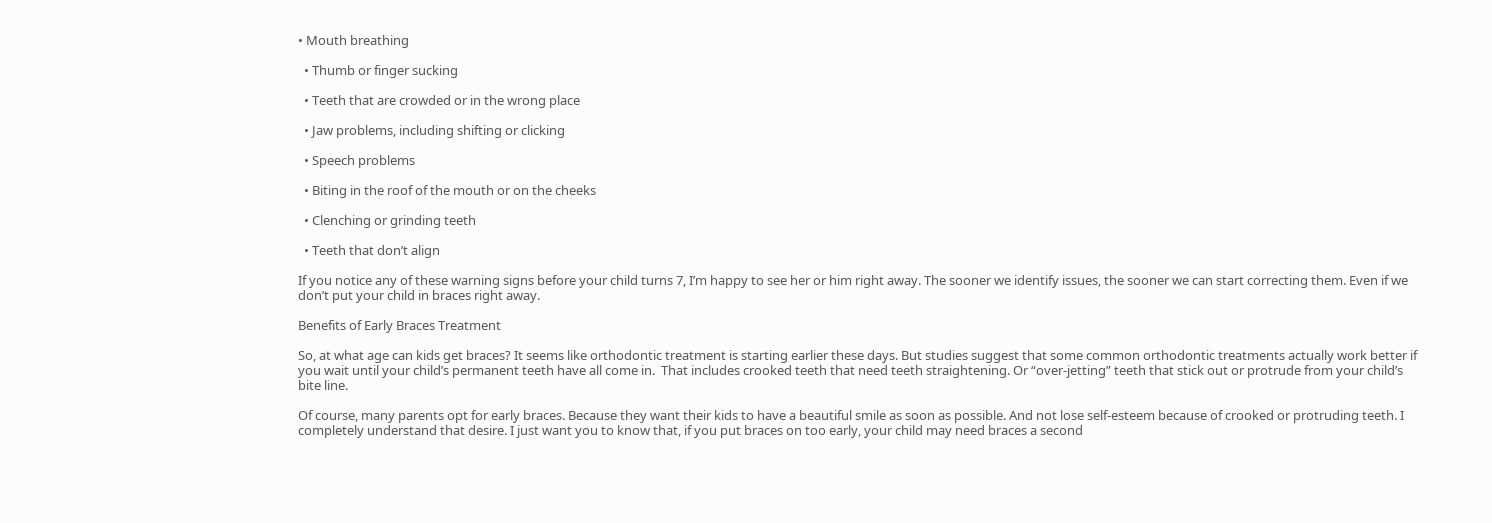• Mouth breathing

  • Thumb or finger sucking

  • Teeth that are crowded or in the wrong place

  • Jaw problems, including shifting or clicking

  • Speech problems

  • Biting in the roof of the mouth or on the cheeks

  • Clenching or grinding teeth

  • Teeth that don’t align

If you notice any of these warning signs before your child turns 7, I’m happy to see her or him right away. The sooner we identify issues, the sooner we can start correcting them. Even if we don’t put your child in braces right away.

Benefits of Early Braces Treatment

So, at what age can kids get braces? It seems like orthodontic treatment is starting earlier these days. But studies suggest that some common orthodontic treatments actually work better if you wait until your child’s permanent teeth have all come in.  That includes crooked teeth that need teeth straightening. Or “over-jetting” teeth that stick out or protrude from your child’s bite line.

Of course, many parents opt for early braces. Because they want their kids to have a beautiful smile as soon as possible. And not lose self-esteem because of crooked or protruding teeth. I completely understand that desire. I just want you to know that, if you put braces on too early, your child may need braces a second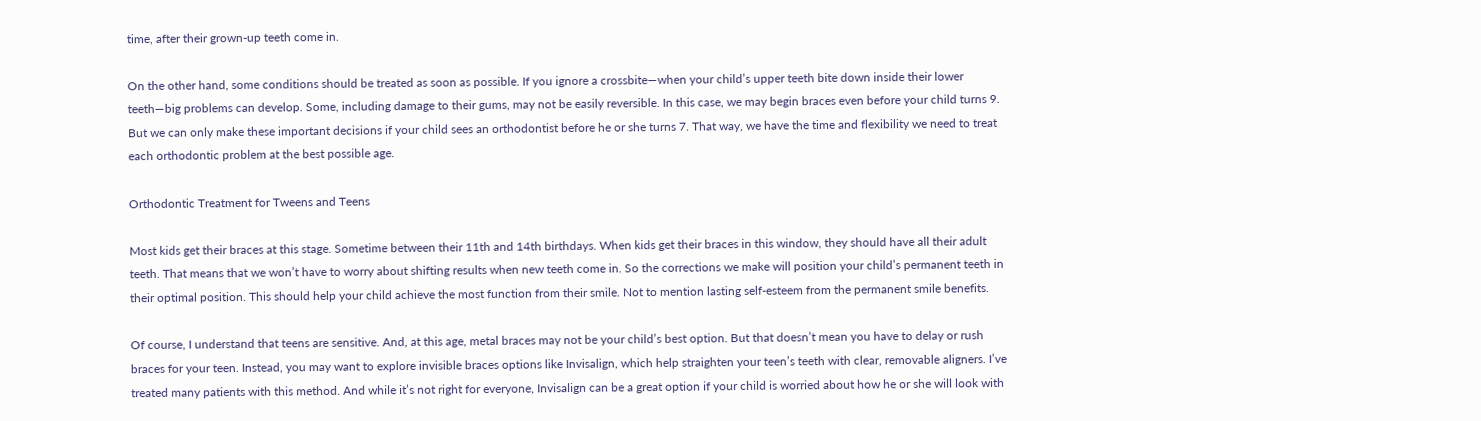time, after their grown-up teeth come in.

On the other hand, some conditions should be treated as soon as possible. If you ignore a crossbite—when your child’s upper teeth bite down inside their lower teeth—big problems can develop. Some, including damage to their gums, may not be easily reversible. In this case, we may begin braces even before your child turns 9. But we can only make these important decisions if your child sees an orthodontist before he or she turns 7. That way, we have the time and flexibility we need to treat each orthodontic problem at the best possible age.

Orthodontic Treatment for Tweens and Teens

Most kids get their braces at this stage. Sometime between their 11th and 14th birthdays. When kids get their braces in this window, they should have all their adult teeth. That means that we won’t have to worry about shifting results when new teeth come in. So the corrections we make will position your child’s permanent teeth in their optimal position. This should help your child achieve the most function from their smile. Not to mention lasting self-esteem from the permanent smile benefits.

Of course, I understand that teens are sensitive. And, at this age, metal braces may not be your child’s best option. But that doesn’t mean you have to delay or rush braces for your teen. Instead, you may want to explore invisible braces options like Invisalign, which help straighten your teen’s teeth with clear, removable aligners. I’ve treated many patients with this method. And while it’s not right for everyone, Invisalign can be a great option if your child is worried about how he or she will look with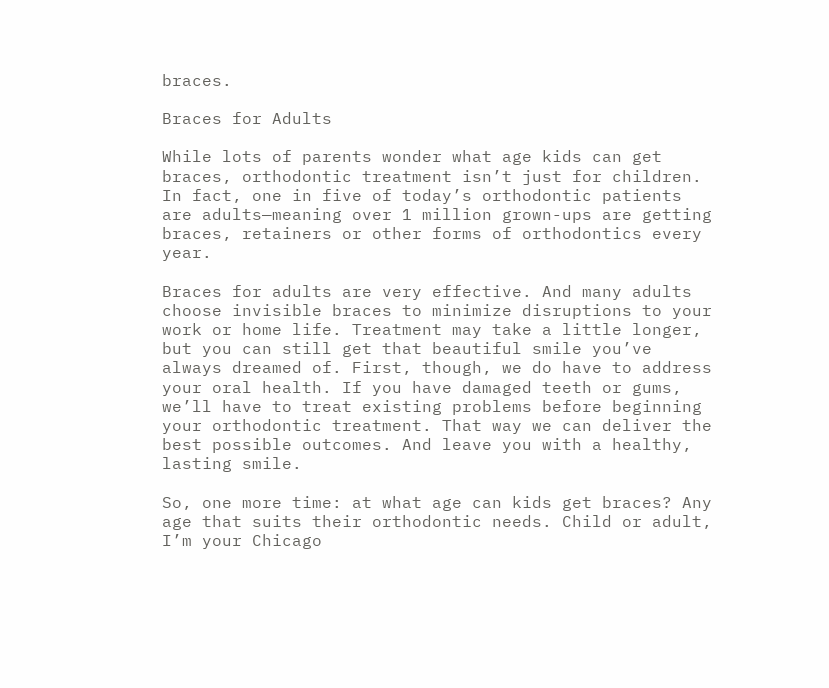braces.

Braces for Adults

While lots of parents wonder what age kids can get braces, orthodontic treatment isn’t just for children. In fact, one in five of today’s orthodontic patients are adults—meaning over 1 million grown-ups are getting braces, retainers or other forms of orthodontics every year.

Braces for adults are very effective. And many adults choose invisible braces to minimize disruptions to your work or home life. Treatment may take a little longer, but you can still get that beautiful smile you’ve always dreamed of. First, though, we do have to address your oral health. If you have damaged teeth or gums, we’ll have to treat existing problems before beginning your orthodontic treatment. That way we can deliver the best possible outcomes. And leave you with a healthy, lasting smile.

So, one more time: at what age can kids get braces? Any age that suits their orthodontic needs. Child or adult, I’m your Chicago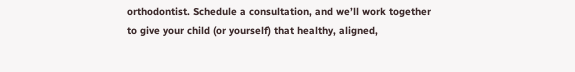orthodontist. Schedule a consultation, and we’ll work together to give your child (or yourself) that healthy, aligned,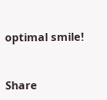optimal smile!


Share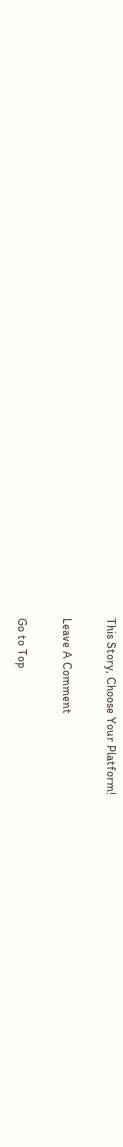This Story, Choose Your Platform!

Leave A Comment

Go to Top